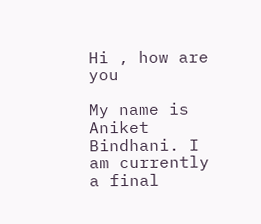Hi , how are you

My name is Aniket Bindhani. I am currently a final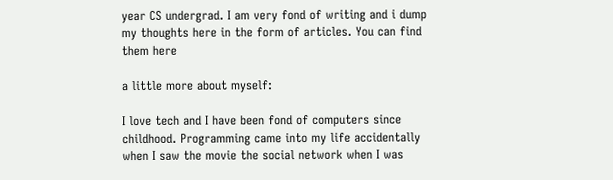year CS undergrad. I am very fond of writing and i dump my thoughts here in the form of articles. You can find them here

a little more about myself:

I love tech and I have been fond of computers since childhood. Programming came into my life accidentally when I saw the movie the social network when I was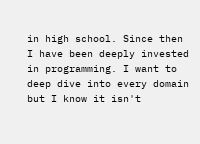in high school. Since then I have been deeply invested in programming. I want to deep dive into every domain but I know it isn't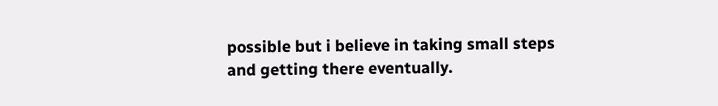possible but i believe in taking small steps and getting there eventually.